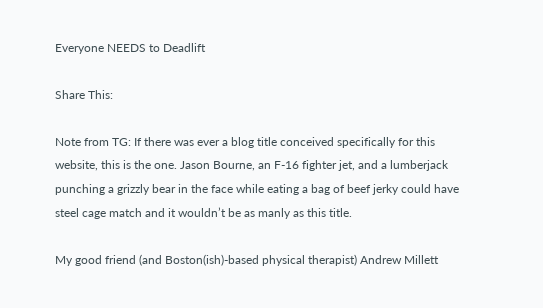Everyone NEEDS to Deadlift

Share This:

Note from TG: If there was ever a blog title conceived specifically for this website, this is the one. Jason Bourne, an F-16 fighter jet, and a lumberjack punching a grizzly bear in the face while eating a bag of beef jerky could have steel cage match and it wouldn’t be as manly as this title.

My good friend (and Boston(ish)-based physical therapist) Andrew Millett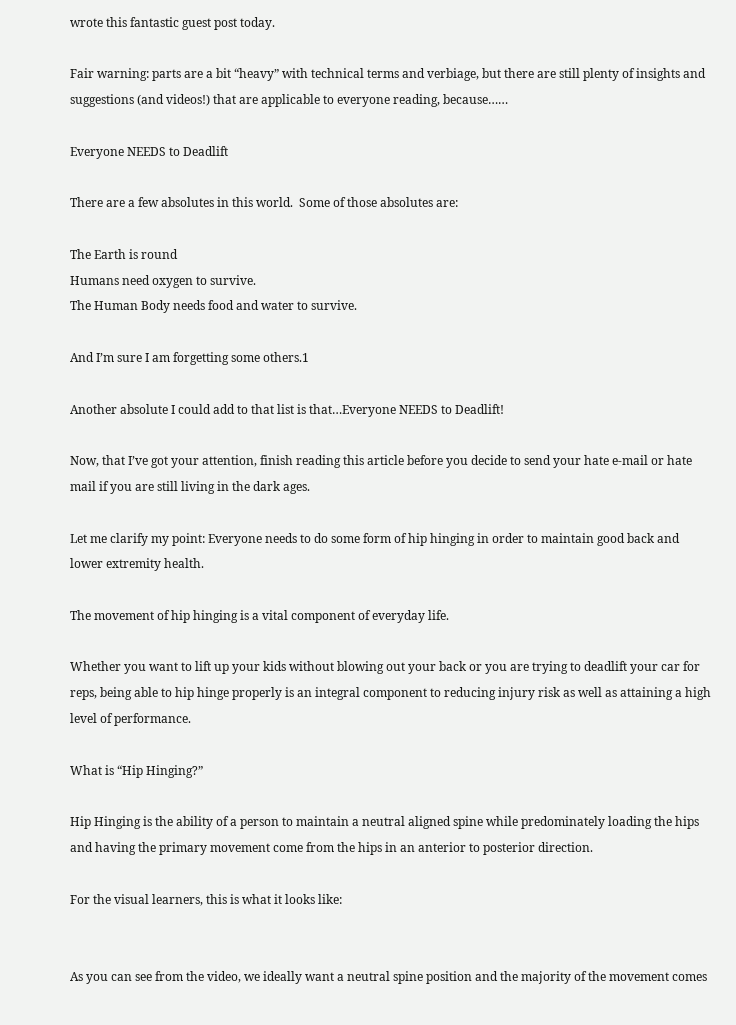wrote this fantastic guest post today.

Fair warning: parts are a bit “heavy” with technical terms and verbiage, but there are still plenty of insights and suggestions (and videos!) that are applicable to everyone reading, because……

Everyone NEEDS to Deadlift

There are a few absolutes in this world.  Some of those absolutes are:

The Earth is round
Humans need oxygen to survive.
The Human Body needs food and water to survive.

And I’m sure I am forgetting some others.1

Another absolute I could add to that list is that…Everyone NEEDS to Deadlift!

Now, that I’ve got your attention, finish reading this article before you decide to send your hate e-mail or hate mail if you are still living in the dark ages.

Let me clarify my point: Everyone needs to do some form of hip hinging in order to maintain good back and lower extremity health.

The movement of hip hinging is a vital component of everyday life.

Whether you want to lift up your kids without blowing out your back or you are trying to deadlift your car for reps, being able to hip hinge properly is an integral component to reducing injury risk as well as attaining a high level of performance.

What is “Hip Hinging?”

Hip Hinging is the ability of a person to maintain a neutral aligned spine while predominately loading the hips and having the primary movement come from the hips in an anterior to posterior direction.

For the visual learners, this is what it looks like:


As you can see from the video, we ideally want a neutral spine position and the majority of the movement comes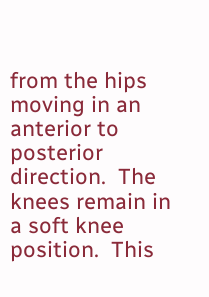from the hips moving in an anterior to posterior direction.  The knees remain in a soft knee position.  This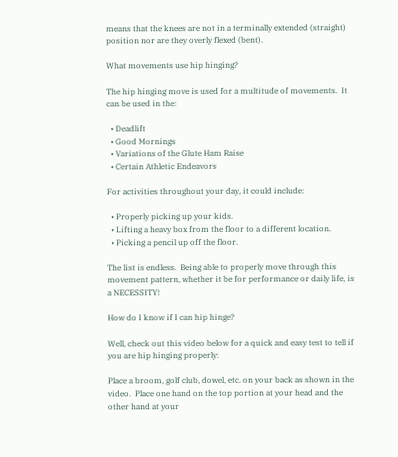means that the knees are not in a terminally extended (straight) position nor are they overly flexed (bent).

What movements use hip hinging?

The hip hinging move is used for a multitude of movements.  It can be used in the:

  • Deadlift
  • Good Mornings
  • Variations of the Glute Ham Raise
  • Certain Athletic Endeavors

For activities throughout your day, it could include:

  • Properly picking up your kids.
  • Lifting a heavy box from the floor to a different location.
  • Picking a pencil up off the floor.

The list is endless.  Being able to properly move through this movement pattern, whether it be for performance or daily life, is a NECESSITY!

How do I know if I can hip hinge?

Well, check out this video below for a quick and easy test to tell if you are hip hinging properly:

Place a broom, golf club, dowel, etc. on your back as shown in the video.  Place one hand on the top portion at your head and the other hand at your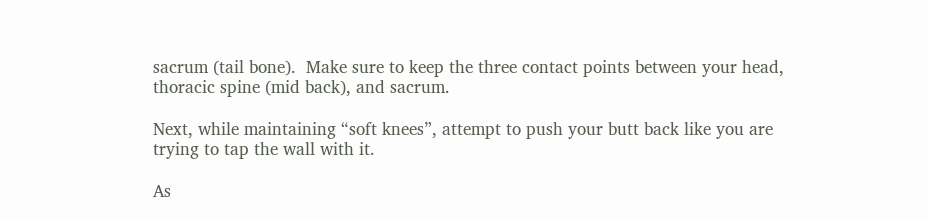sacrum (tail bone).  Make sure to keep the three contact points between your head, thoracic spine (mid back), and sacrum.

Next, while maintaining “soft knees”, attempt to push your butt back like you are trying to tap the wall with it.

As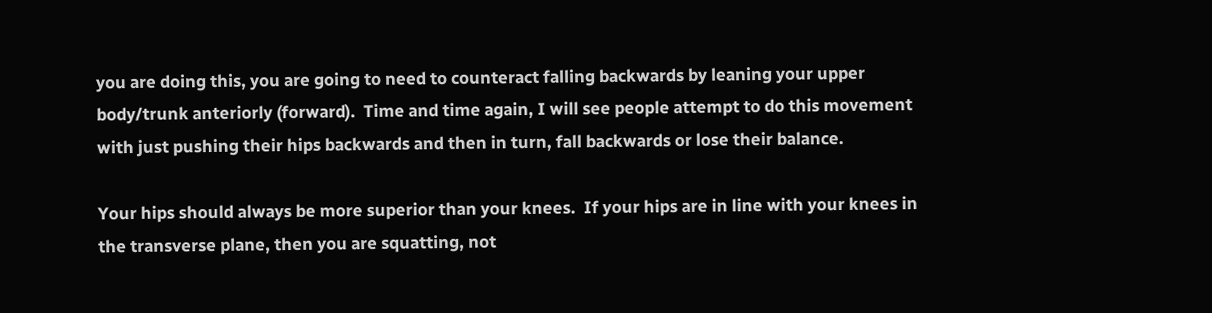you are doing this, you are going to need to counteract falling backwards by leaning your upper body/trunk anteriorly (forward).  Time and time again, I will see people attempt to do this movement with just pushing their hips backwards and then in turn, fall backwards or lose their balance.

Your hips should always be more superior than your knees.  If your hips are in line with your knees in the transverse plane, then you are squatting, not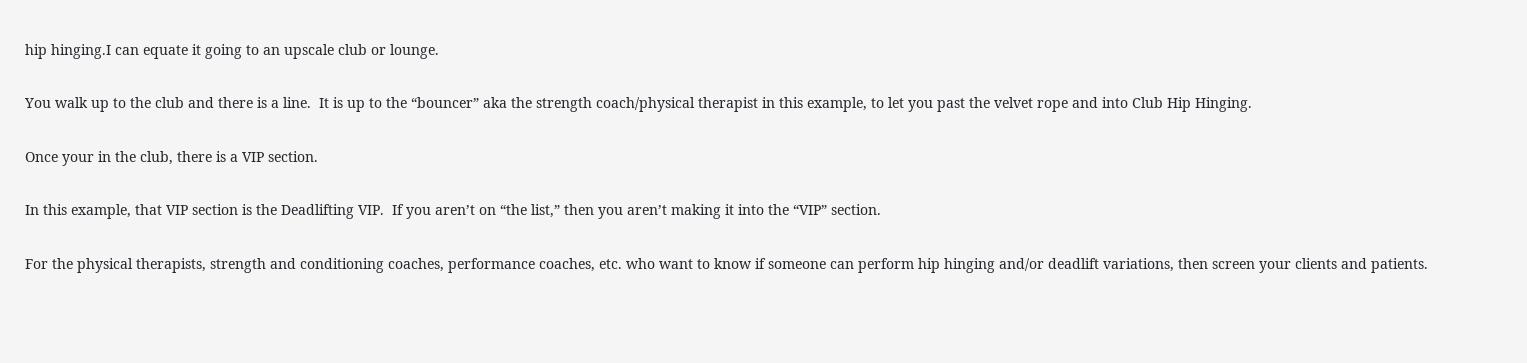hip hinging.I can equate it going to an upscale club or lounge.

You walk up to the club and there is a line.  It is up to the “bouncer” aka the strength coach/physical therapist in this example, to let you past the velvet rope and into Club Hip Hinging.

Once your in the club, there is a VIP section.

In this example, that VIP section is the Deadlifting VIP.  If you aren’t on “the list,” then you aren’t making it into the “VIP” section.

For the physical therapists, strength and conditioning coaches, performance coaches, etc. who want to know if someone can perform hip hinging and/or deadlift variations, then screen your clients and patients.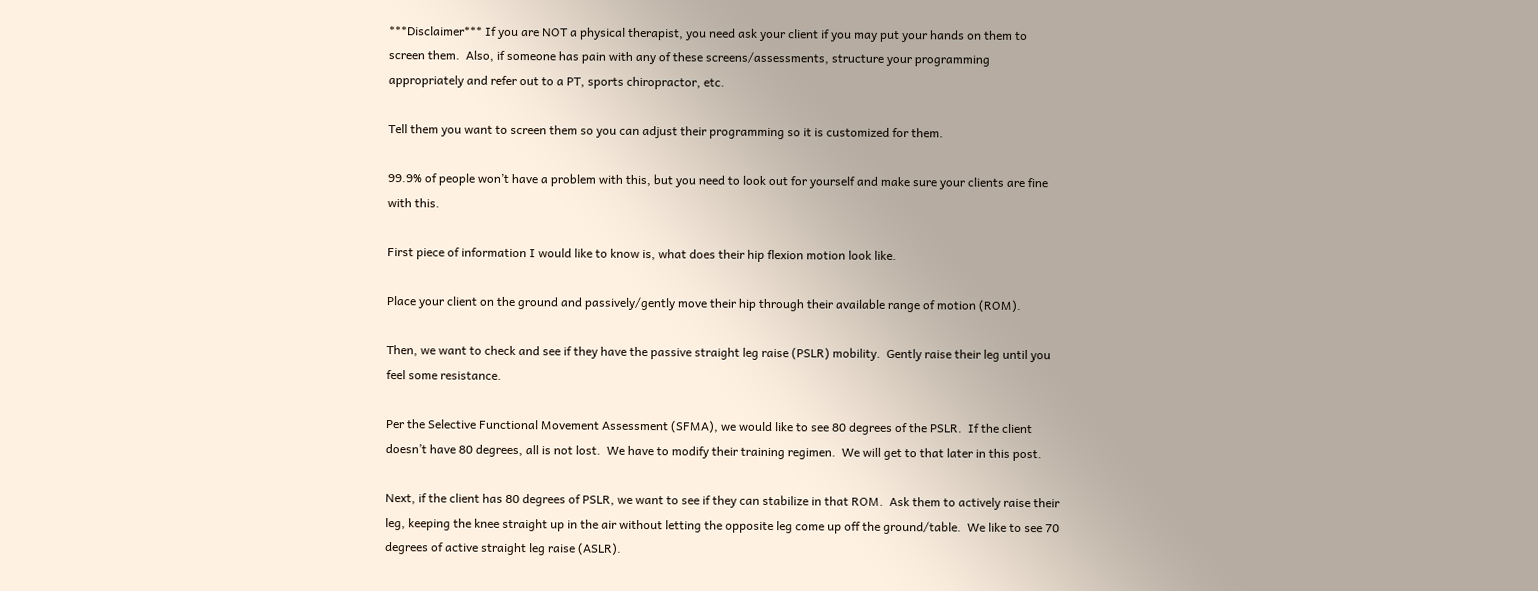***Disclaimer*** If you are NOT a physical therapist, you need ask your client if you may put your hands on them to screen them.  Also, if someone has pain with any of these screens/assessments, structure your programming appropriately and refer out to a PT, sports chiropractor, etc.

Tell them you want to screen them so you can adjust their programming so it is customized for them.

99.9% of people won’t have a problem with this, but you need to look out for yourself and make sure your clients are fine with this.

First piece of information I would like to know is, what does their hip flexion motion look like.

Place your client on the ground and passively/gently move their hip through their available range of motion (ROM).

Then, we want to check and see if they have the passive straight leg raise (PSLR) mobility.  Gently raise their leg until you feel some resistance.

Per the Selective Functional Movement Assessment (SFMA), we would like to see 80 degrees of the PSLR.  If the client doesn’t have 80 degrees, all is not lost.  We have to modify their training regimen.  We will get to that later in this post.

Next, if the client has 80 degrees of PSLR, we want to see if they can stabilize in that ROM.  Ask them to actively raise their leg, keeping the knee straight up in the air without letting the opposite leg come up off the ground/table.  We like to see 70 degrees of active straight leg raise (ASLR).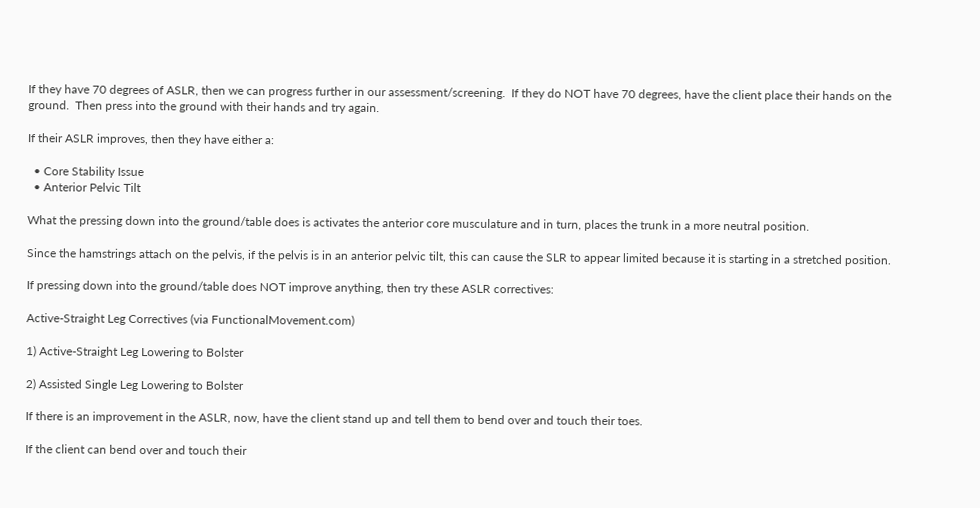If they have 70 degrees of ASLR, then we can progress further in our assessment/screening.  If they do NOT have 70 degrees, have the client place their hands on the ground.  Then press into the ground with their hands and try again.

If their ASLR improves, then they have either a:

  • Core Stability Issue
  • Anterior Pelvic Tilt

What the pressing down into the ground/table does is activates the anterior core musculature and in turn, places the trunk in a more neutral position.

Since the hamstrings attach on the pelvis, if the pelvis is in an anterior pelvic tilt, this can cause the SLR to appear limited because it is starting in a stretched position.

If pressing down into the ground/table does NOT improve anything, then try these ASLR correctives:

Active-Straight Leg Correctives (via FunctionalMovement.com)

1) Active-Straight Leg Lowering to Bolster

2) Assisted Single Leg Lowering to Bolster

If there is an improvement in the ASLR, now, have the client stand up and tell them to bend over and touch their toes.

If the client can bend over and touch their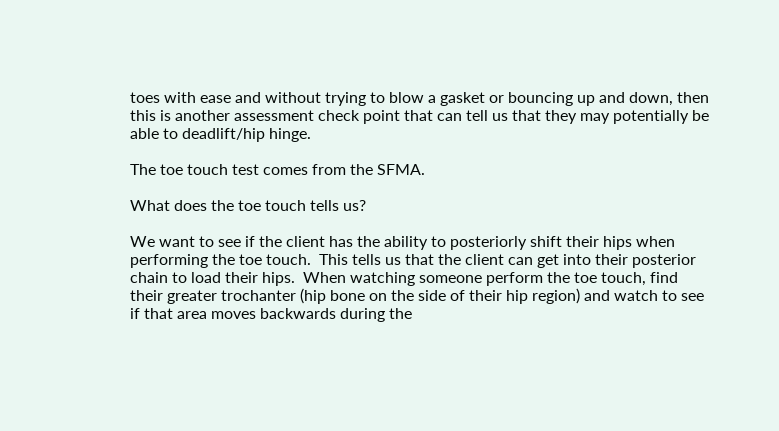toes with ease and without trying to blow a gasket or bouncing up and down, then this is another assessment check point that can tell us that they may potentially be able to deadlift/hip hinge.

The toe touch test comes from the SFMA.

What does the toe touch tells us?

We want to see if the client has the ability to posteriorly shift their hips when performing the toe touch.  This tells us that the client can get into their posterior chain to load their hips.  When watching someone perform the toe touch, find their greater trochanter (hip bone on the side of their hip region) and watch to see if that area moves backwards during the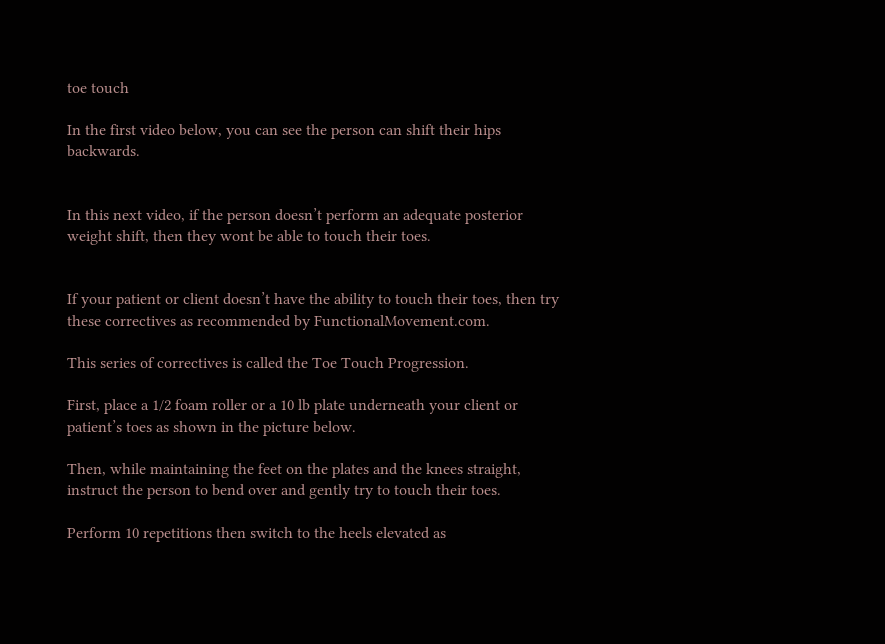toe touch

In the first video below, you can see the person can shift their hips backwards.


In this next video, if the person doesn’t perform an adequate posterior weight shift, then they wont be able to touch their toes.


If your patient or client doesn’t have the ability to touch their toes, then try these correctives as recommended by FunctionalMovement.com.

This series of correctives is called the Toe Touch Progression.

First, place a 1/2 foam roller or a 10 lb plate underneath your client or patient’s toes as shown in the picture below.

Then, while maintaining the feet on the plates and the knees straight, instruct the person to bend over and gently try to touch their toes.

Perform 10 repetitions then switch to the heels elevated as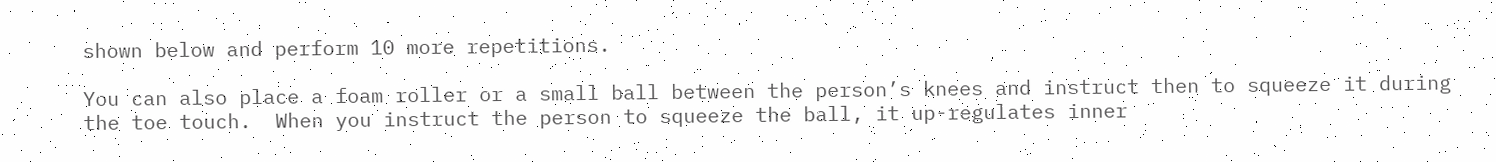shown below and perform 10 more repetitions.

You can also place a foam roller or a small ball between the person’s knees and instruct then to squeeze it during the toe touch.  When you instruct the person to squeeze the ball, it up-regulates inner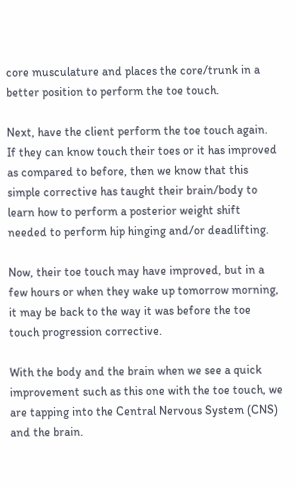core musculature and places the core/trunk in a better position to perform the toe touch.

Next, have the client perform the toe touch again.  If they can know touch their toes or it has improved as compared to before, then we know that this simple corrective has taught their brain/body to learn how to perform a posterior weight shift needed to perform hip hinging and/or deadlifting.

Now, their toe touch may have improved, but in a few hours or when they wake up tomorrow morning, it may be back to the way it was before the toe touch progression corrective.

With the body and the brain when we see a quick improvement such as this one with the toe touch, we are tapping into the Central Nervous System (CNS) and the brain.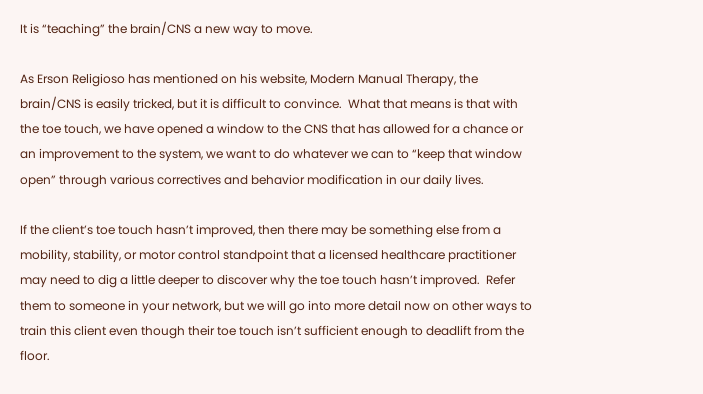It is “teaching” the brain/CNS a new way to move.

As Erson Religioso has mentioned on his website, Modern Manual Therapy, the brain/CNS is easily tricked, but it is difficult to convince.  What that means is that with the toe touch, we have opened a window to the CNS that has allowed for a chance or an improvement to the system, we want to do whatever we can to “keep that window open” through various correctives and behavior modification in our daily lives.

If the client’s toe touch hasn’t improved, then there may be something else from a mobility, stability, or motor control standpoint that a licensed healthcare practitioner may need to dig a little deeper to discover why the toe touch hasn’t improved.  Refer them to someone in your network, but we will go into more detail now on other ways to train this client even though their toe touch isn’t sufficient enough to deadlift from the floor.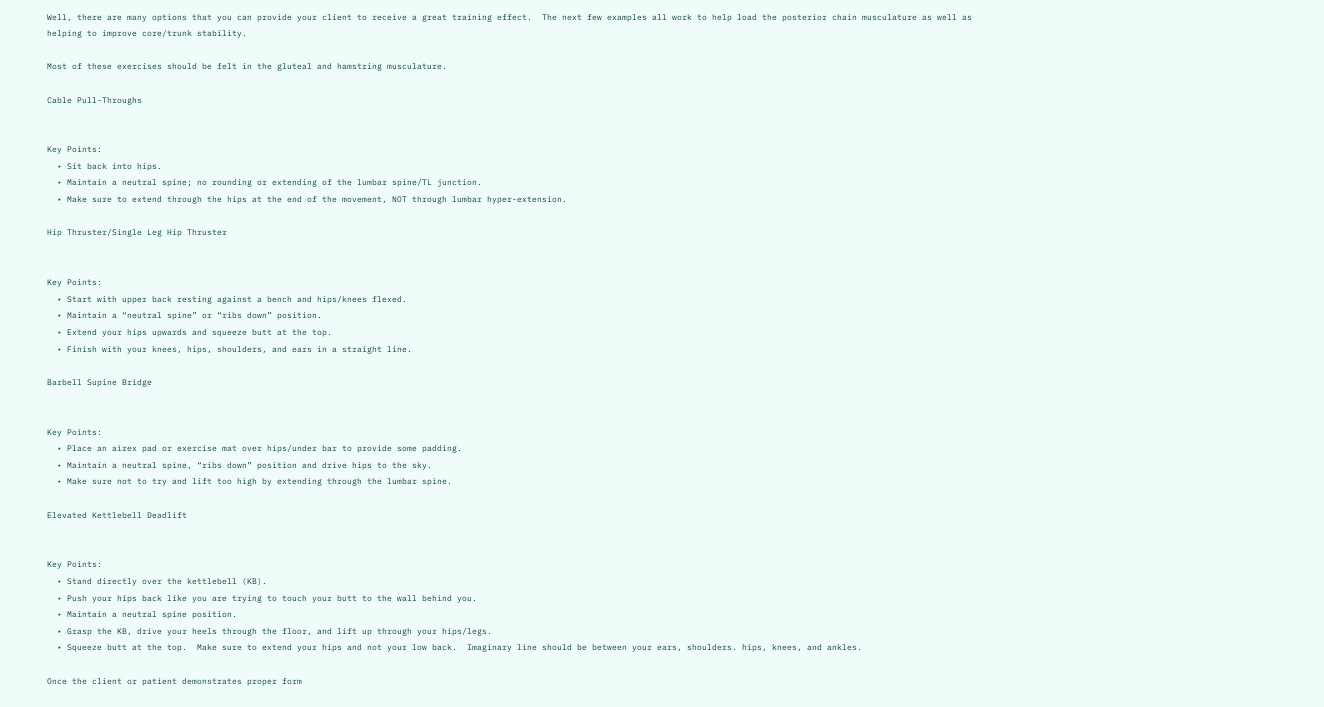Well, there are many options that you can provide your client to receive a great training effect.  The next few examples all work to help load the posterior chain musculature as well as helping to improve core/trunk stability.

Most of these exercises should be felt in the gluteal and hamstring musculature.

Cable Pull-Throughs


Key Points:
  • Sit back into hips.
  • Maintain a neutral spine; no rounding or extending of the lumbar spine/TL junction.
  • Make sure to extend through the hips at the end of the movement, NOT through lumbar hyper-extension.

Hip Thruster/Single Leg Hip Thruster


Key Points:
  • Start with upper back resting against a bench and hips/knees flexed.
  • Maintain a “neutral spine” or “ribs down” position.
  • Extend your hips upwards and squeeze butt at the top.
  • Finish with your knees, hips, shoulders, and ears in a straight line.

Barbell Supine Bridge


Key Points:
  • Place an airex pad or exercise mat over hips/under bar to provide some padding.
  • Maintain a neutral spine, “ribs down” position and drive hips to the sky.
  • Make sure not to try and lift too high by extending through the lumbar spine.

Elevated Kettlebell Deadlift


Key Points:
  • Stand directly over the kettlebell (KB).
  • Push your hips back like you are trying to touch your butt to the wall behind you.
  • Maintain a neutral spine position.
  • Grasp the KB, drive your heels through the floor, and lift up through your hips/legs.
  • Squeeze butt at the top.  Make sure to extend your hips and not your low back.  Imaginary line should be between your ears, shoulders. hips, knees, and ankles.

Once the client or patient demonstrates proper form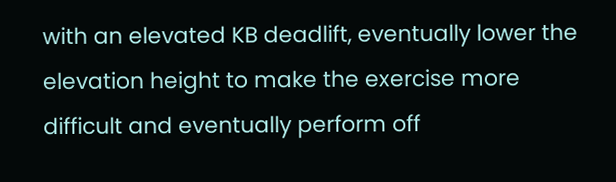with an elevated KB deadlift, eventually lower the elevation height to make the exercise more difficult and eventually perform off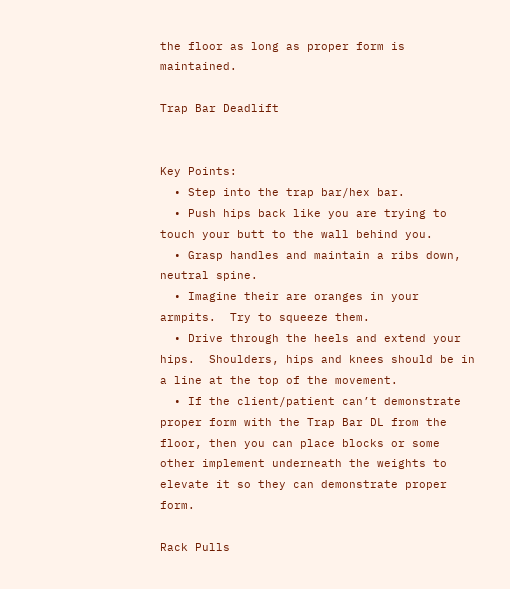the floor as long as proper form is maintained.

Trap Bar Deadlift


Key Points:
  • Step into the trap bar/hex bar.
  • Push hips back like you are trying to touch your butt to the wall behind you.
  • Grasp handles and maintain a ribs down, neutral spine.
  • Imagine their are oranges in your armpits.  Try to squeeze them.
  • Drive through the heels and extend your hips.  Shoulders, hips and knees should be in a line at the top of the movement.
  • If the client/patient can’t demonstrate proper form with the Trap Bar DL from the floor, then you can place blocks or some other implement underneath the weights to elevate it so they can demonstrate proper form.

Rack Pulls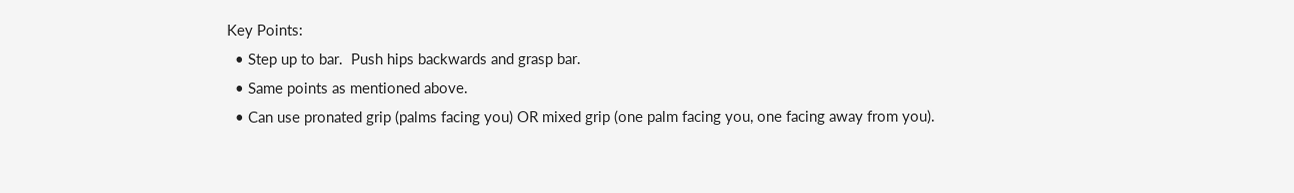Key Points:
  • Step up to bar.  Push hips backwards and grasp bar.
  • Same points as mentioned above.
  • Can use pronated grip (palms facing you) OR mixed grip (one palm facing you, one facing away from you).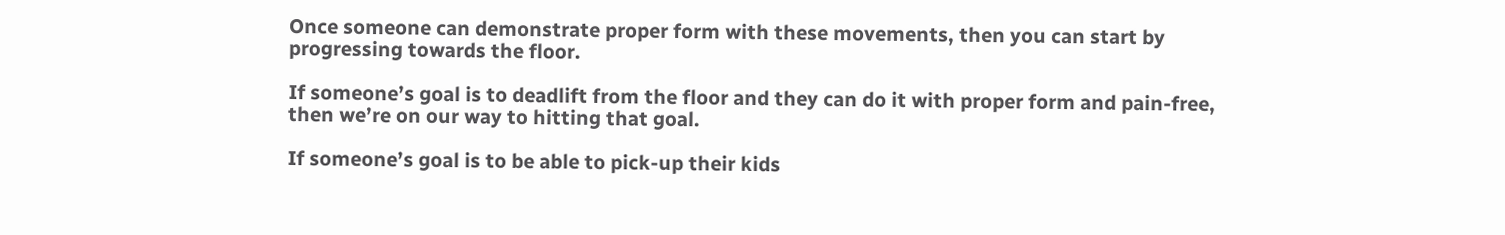Once someone can demonstrate proper form with these movements, then you can start by progressing towards the floor.

If someone’s goal is to deadlift from the floor and they can do it with proper form and pain-free, then we’re on our way to hitting that goal.

If someone’s goal is to be able to pick-up their kids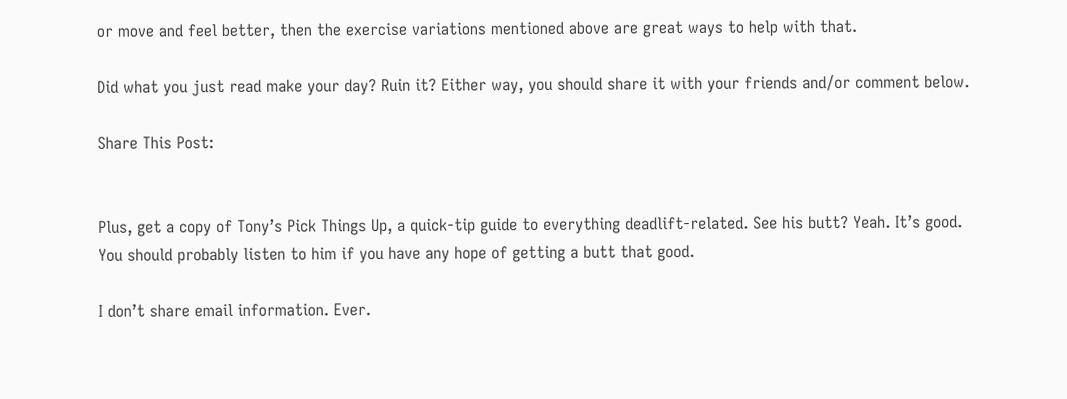or move and feel better, then the exercise variations mentioned above are great ways to help with that.

Did what you just read make your day? Ruin it? Either way, you should share it with your friends and/or comment below.

Share This Post:


Plus, get a copy of Tony’s Pick Things Up, a quick-tip guide to everything deadlift-related. See his butt? Yeah. It’s good. You should probably listen to him if you have any hope of getting a butt that good.

I don’t share email information. Ever.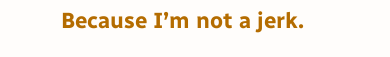Because I’m not a jerk.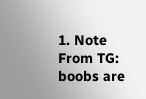1. Note From TG: boobs are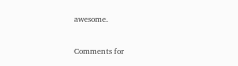awesome.

Comments for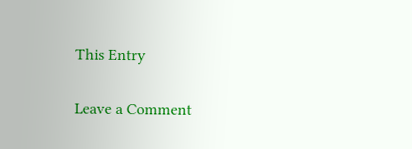This Entry

Leave a Comment